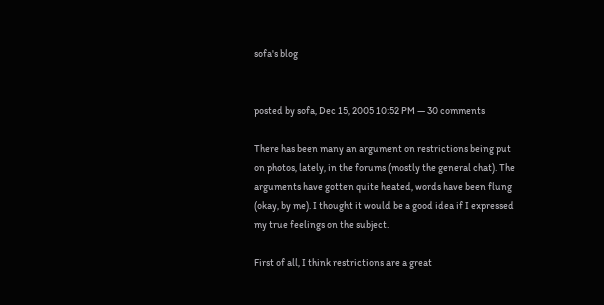sofa's blog


posted by sofa, Dec 15, 2005 10:52 PM — 30 comments

There has been many an argument on restrictions being put on photos, lately, in the forums (mostly the general chat). The arguments have gotten quite heated, words have been flung (okay, by me). I thought it would be a good idea if I expressed my true feelings on the subject.

First of all, I think restrictions are a great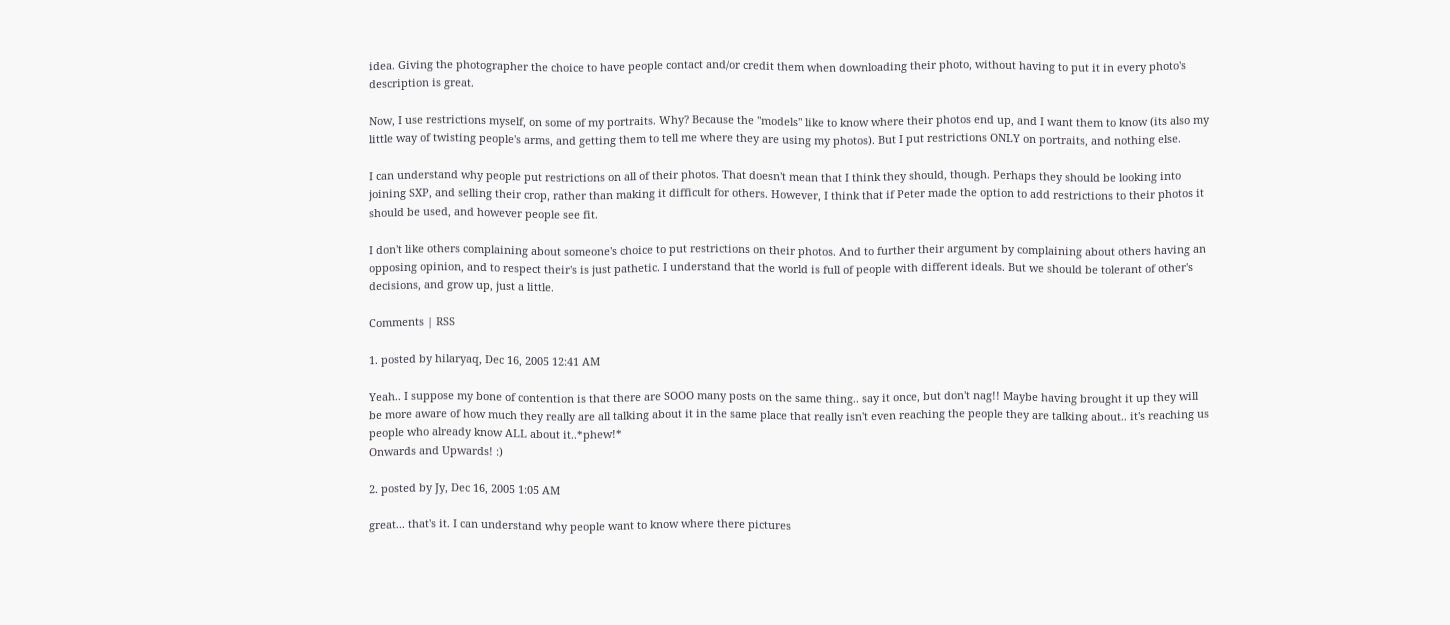idea. Giving the photographer the choice to have people contact and/or credit them when downloading their photo, without having to put it in every photo's description is great.

Now, I use restrictions myself, on some of my portraits. Why? Because the "models" like to know where their photos end up, and I want them to know (its also my little way of twisting people's arms, and getting them to tell me where they are using my photos). But I put restrictions ONLY on portraits, and nothing else.

I can understand why people put restrictions on all of their photos. That doesn't mean that I think they should, though. Perhaps they should be looking into joining SXP, and selling their crop, rather than making it difficult for others. However, I think that if Peter made the option to add restrictions to their photos it should be used, and however people see fit.

I don't like others complaining about someone's choice to put restrictions on their photos. And to further their argument by complaining about others having an opposing opinion, and to respect their's is just pathetic. I understand that the world is full of people with different ideals. But we should be tolerant of other's decisions, and grow up, just a little.

Comments | RSS

1. posted by hilaryaq, Dec 16, 2005 12:41 AM

Yeah.. I suppose my bone of contention is that there are SOOO many posts on the same thing.. say it once, but don't nag!! Maybe having brought it up they will be more aware of how much they really are all talking about it in the same place that really isn't even reaching the people they are talking about.. it's reaching us people who already know ALL about it..*phew!*
Onwards and Upwards! :)

2. posted by Jy, Dec 16, 2005 1:05 AM

great... that's it. I can understand why people want to know where there pictures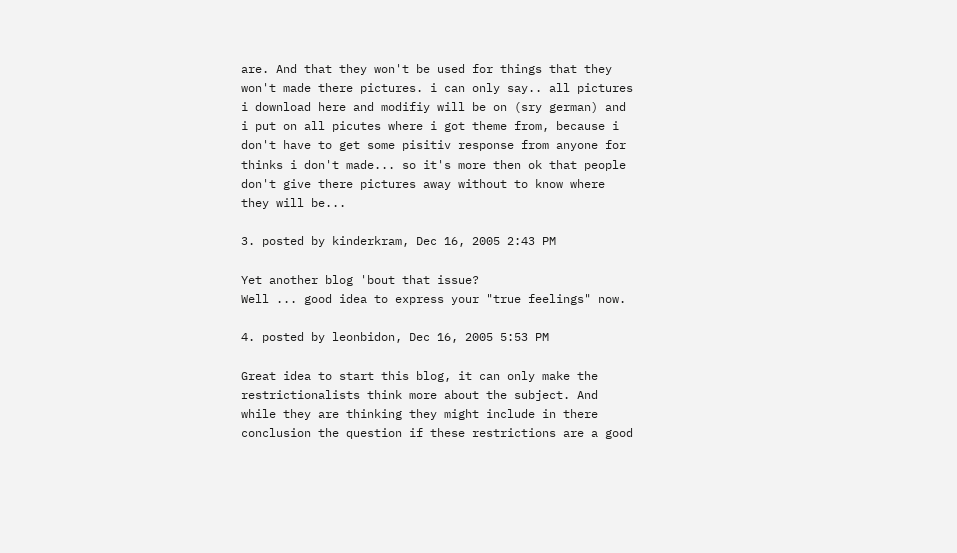are. And that they won't be used for things that they won't made there pictures. i can only say.. all pictures i download here and modifiy will be on (sry german) and i put on all picutes where i got theme from, because i don't have to get some pisitiv response from anyone for thinks i don't made... so it's more then ok that people don't give there pictures away without to know where they will be...

3. posted by kinderkram, Dec 16, 2005 2:43 PM

Yet another blog 'bout that issue?
Well ... good idea to express your "true feelings" now.

4. posted by leonbidon, Dec 16, 2005 5:53 PM

Great idea to start this blog, it can only make the restrictionalists think more about the subject. And while they are thinking they might include in there conclusion the question if these restrictions are a good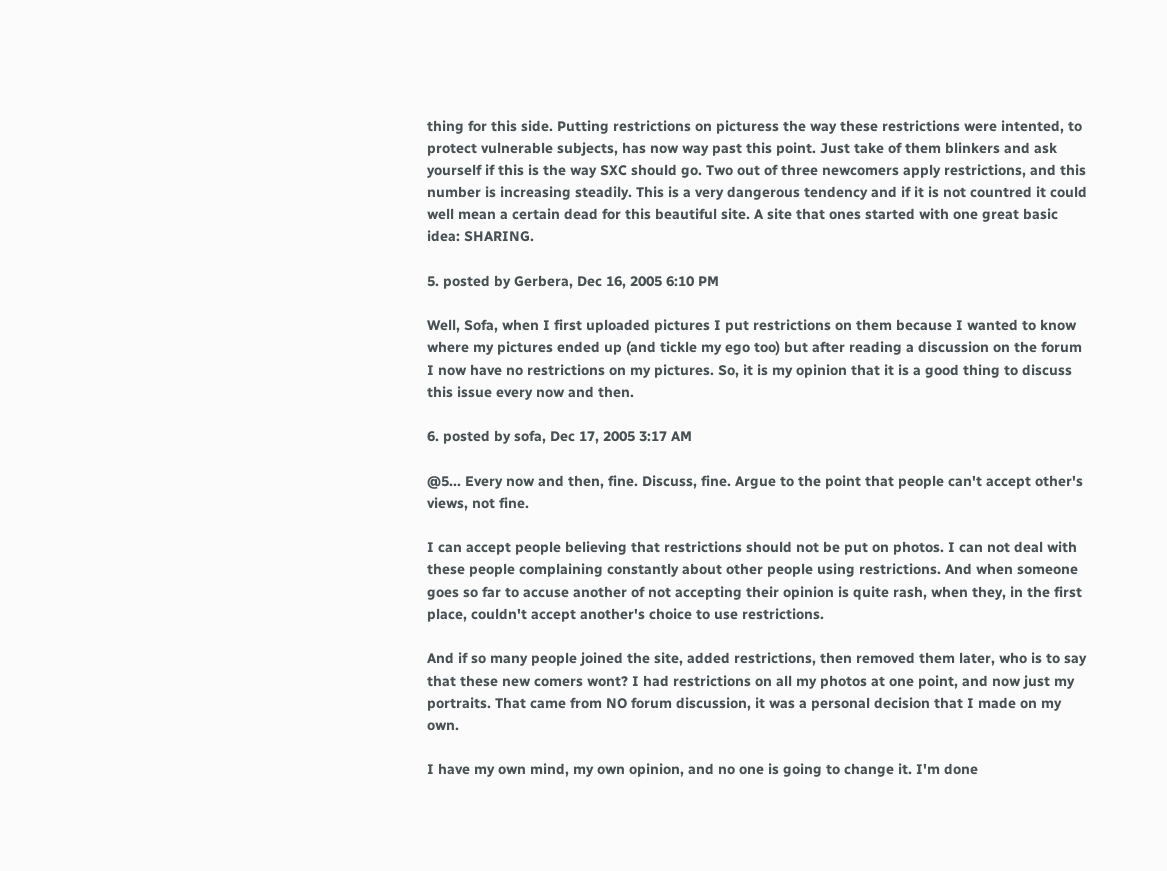thing for this side. Putting restrictions on picturess the way these restrictions were intented, to protect vulnerable subjects, has now way past this point. Just take of them blinkers and ask yourself if this is the way SXC should go. Two out of three newcomers apply restrictions, and this number is increasing steadily. This is a very dangerous tendency and if it is not countred it could well mean a certain dead for this beautiful site. A site that ones started with one great basic idea: SHARING.

5. posted by Gerbera, Dec 16, 2005 6:10 PM

Well, Sofa, when I first uploaded pictures I put restrictions on them because I wanted to know where my pictures ended up (and tickle my ego too) but after reading a discussion on the forum I now have no restrictions on my pictures. So, it is my opinion that it is a good thing to discuss this issue every now and then.

6. posted by sofa, Dec 17, 2005 3:17 AM

@5... Every now and then, fine. Discuss, fine. Argue to the point that people can't accept other's views, not fine.

I can accept people believing that restrictions should not be put on photos. I can not deal with these people complaining constantly about other people using restrictions. And when someone goes so far to accuse another of not accepting their opinion is quite rash, when they, in the first place, couldn't accept another's choice to use restrictions.

And if so many people joined the site, added restrictions, then removed them later, who is to say that these new comers wont? I had restrictions on all my photos at one point, and now just my portraits. That came from NO forum discussion, it was a personal decision that I made on my own.

I have my own mind, my own opinion, and no one is going to change it. I'm done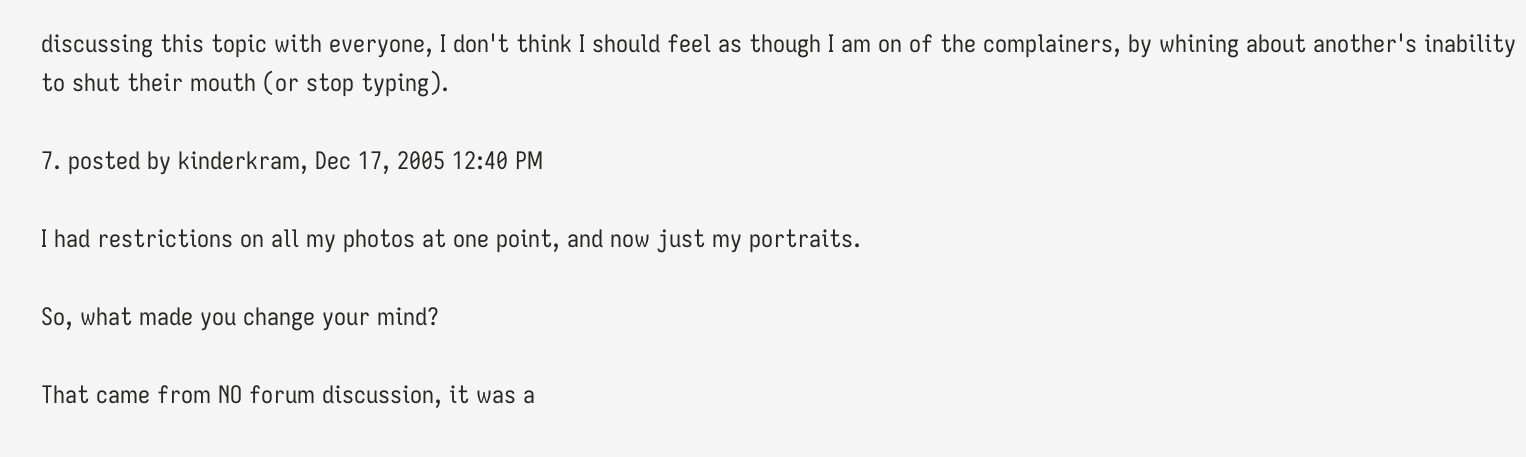discussing this topic with everyone, I don't think I should feel as though I am on of the complainers, by whining about another's inability to shut their mouth (or stop typing).

7. posted by kinderkram, Dec 17, 2005 12:40 PM

I had restrictions on all my photos at one point, and now just my portraits.

So, what made you change your mind?

That came from NO forum discussion, it was a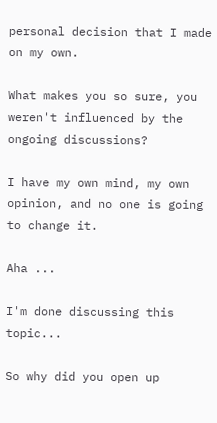personal decision that I made on my own.

What makes you so sure, you weren't influenced by the ongoing discussions?

I have my own mind, my own opinion, and no one is going to change it.

Aha ...

I'm done discussing this topic...

So why did you open up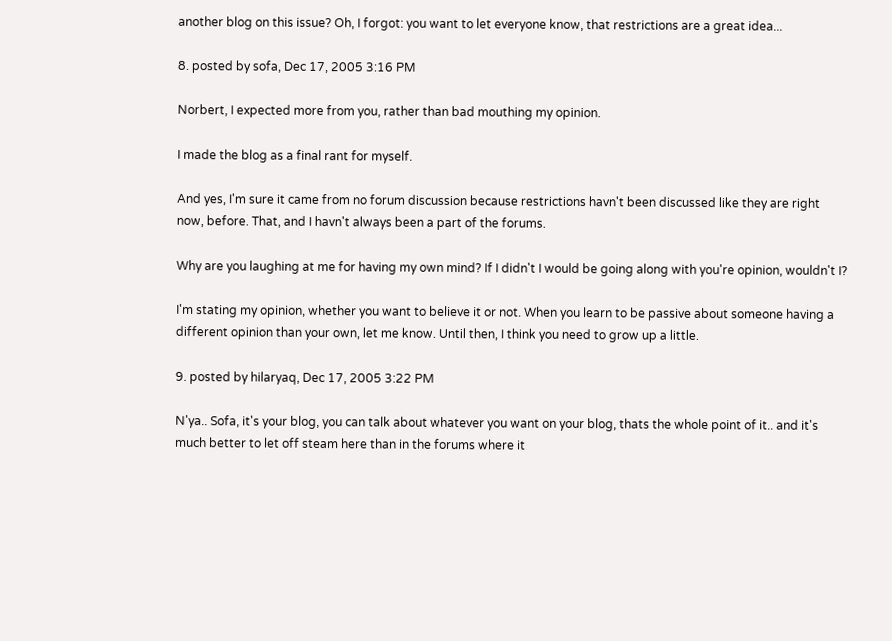another blog on this issue? Oh, I forgot: you want to let everyone know, that restrictions are a great idea...

8. posted by sofa, Dec 17, 2005 3:16 PM

Norbert, I expected more from you, rather than bad mouthing my opinion.

I made the blog as a final rant for myself.

And yes, I'm sure it came from no forum discussion because restrictions havn't been discussed like they are right now, before. That, and I havn't always been a part of the forums.

Why are you laughing at me for having my own mind? If I didn't I would be going along with you're opinion, wouldn't I?

I'm stating my opinion, whether you want to believe it or not. When you learn to be passive about someone having a different opinion than your own, let me know. Until then, I think you need to grow up a little.

9. posted by hilaryaq, Dec 17, 2005 3:22 PM

N'ya.. Sofa, it's your blog, you can talk about whatever you want on your blog, thats the whole point of it.. and it's much better to let off steam here than in the forums where it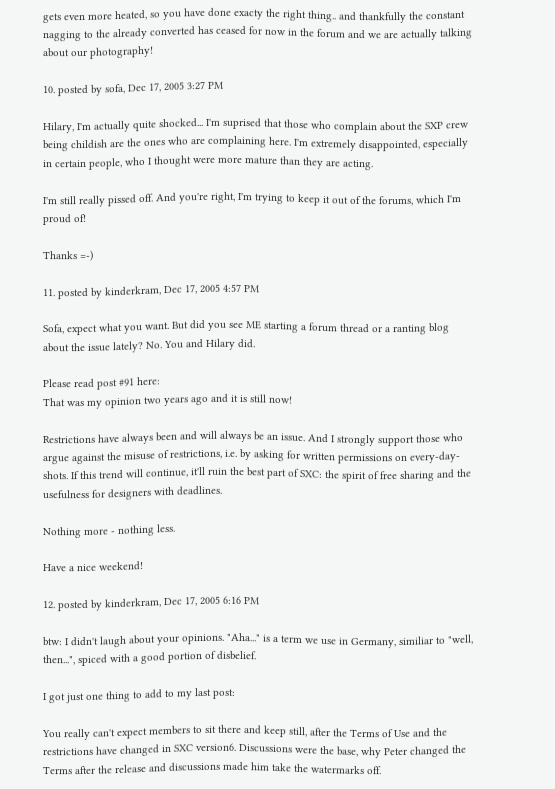gets even more heated, so you have done exacty the right thing.. and thankfully the constant nagging to the already converted has ceased for now in the forum and we are actually talking about our photography!

10. posted by sofa, Dec 17, 2005 3:27 PM

Hilary, I'm actually quite shocked... I'm suprised that those who complain about the SXP crew being childish are the ones who are complaining here. I'm extremely disappointed, especially in certain people, who I thought were more mature than they are acting.

I'm still really pissed off. And you're right, I'm trying to keep it out of the forums, which I'm proud of!

Thanks =-)

11. posted by kinderkram, Dec 17, 2005 4:57 PM

Sofa, expect what you want. But did you see ME starting a forum thread or a ranting blog about the issue lately? No. You and Hilary did.

Please read post #91 here:
That was my opinion two years ago and it is still now!

Restrictions have always been and will always be an issue. And I strongly support those who argue against the misuse of restrictions, i.e. by asking for written permissions on every-day-shots. If this trend will continue, it'll ruin the best part of SXC: the spirit of free sharing and the usefulness for designers with deadlines.

Nothing more - nothing less.

Have a nice weekend!

12. posted by kinderkram, Dec 17, 2005 6:16 PM

btw: I didn't laugh about your opinions. "Aha..." is a term we use in Germany, similiar to "well, then...", spiced with a good portion of disbelief.

I got just one thing to add to my last post:

You really can't expect members to sit there and keep still, after the Terms of Use and the restrictions have changed in SXC version6. Discussions were the base, why Peter changed the Terms after the release and discussions made him take the watermarks off.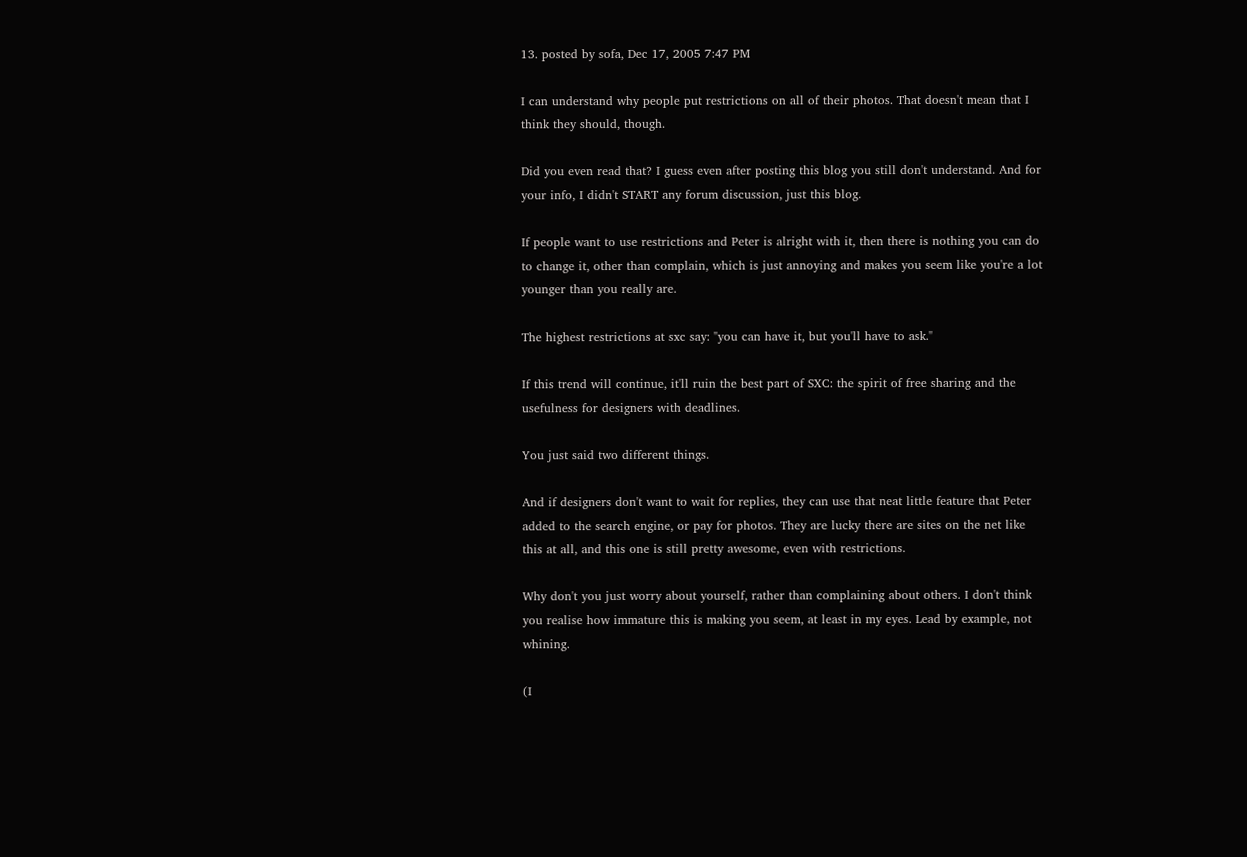13. posted by sofa, Dec 17, 2005 7:47 PM

I can understand why people put restrictions on all of their photos. That doesn't mean that I think they should, though.

Did you even read that? I guess even after posting this blog you still don't understand. And for your info, I didn't START any forum discussion, just this blog.

If people want to use restrictions and Peter is alright with it, then there is nothing you can do to change it, other than complain, which is just annoying and makes you seem like you're a lot younger than you really are.

The highest restrictions at sxc say: "you can have it, but you'll have to ask."

If this trend will continue, it'll ruin the best part of SXC: the spirit of free sharing and the usefulness for designers with deadlines.

You just said two different things.

And if designers don't want to wait for replies, they can use that neat little feature that Peter added to the search engine, or pay for photos. They are lucky there are sites on the net like this at all, and this one is still pretty awesome, even with restrictions.

Why don't you just worry about yourself, rather than complaining about others. I don't think you realise how immature this is making you seem, at least in my eyes. Lead by example, not whining.

(I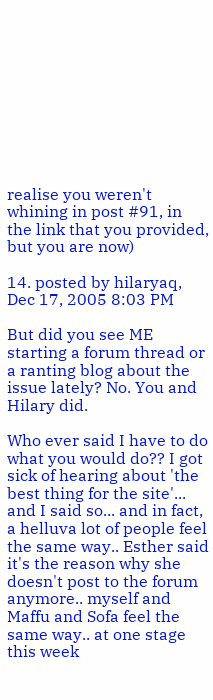realise you weren't whining in post #91, in the link that you provided, but you are now)

14. posted by hilaryaq, Dec 17, 2005 8:03 PM

But did you see ME starting a forum thread or a ranting blog about the issue lately? No. You and Hilary did.

Who ever said I have to do what you would do?? I got sick of hearing about 'the best thing for the site'... and I said so... and in fact, a helluva lot of people feel the same way.. Esther said it's the reason why she doesn't post to the forum anymore.. myself and Maffu and Sofa feel the same way.. at one stage this week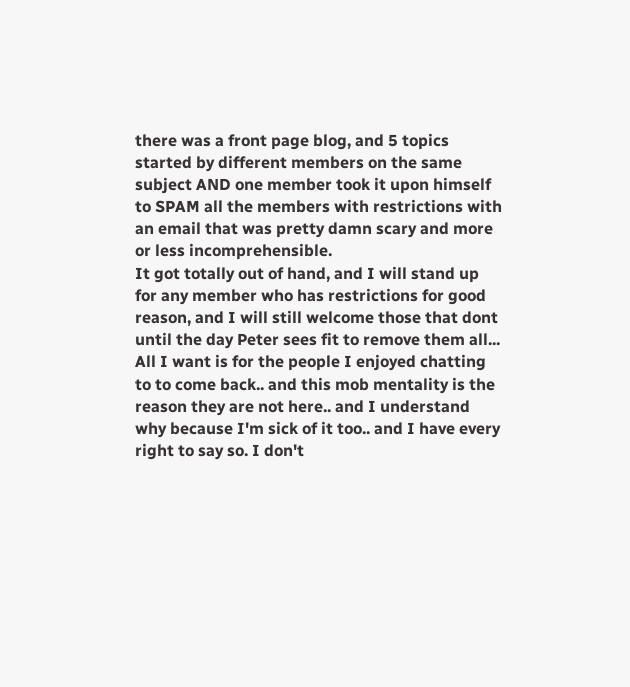there was a front page blog, and 5 topics started by different members on the same subject AND one member took it upon himself to SPAM all the members with restrictions with an email that was pretty damn scary and more or less incomprehensible.
It got totally out of hand, and I will stand up for any member who has restrictions for good reason, and I will still welcome those that dont until the day Peter sees fit to remove them all...
All I want is for the people I enjoyed chatting to to come back.. and this mob mentality is the reason they are not here.. and I understand why because I'm sick of it too.. and I have every right to say so. I don't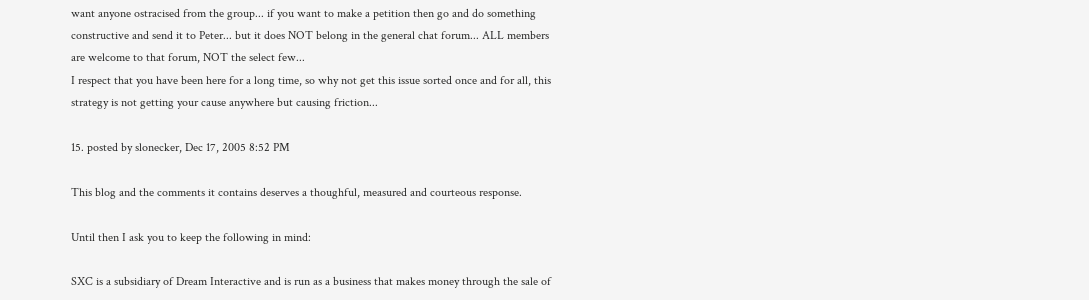want anyone ostracised from the group... if you want to make a petition then go and do something constructive and send it to Peter... but it does NOT belong in the general chat forum... ALL members are welcome to that forum, NOT the select few...
I respect that you have been here for a long time, so why not get this issue sorted once and for all, this strategy is not getting your cause anywhere but causing friction...

15. posted by slonecker, Dec 17, 2005 8:52 PM

This blog and the comments it contains deserves a thoughful, measured and courteous response.

Until then I ask you to keep the following in mind:

SXC is a subsidiary of Dream Interactive and is run as a business that makes money through the sale of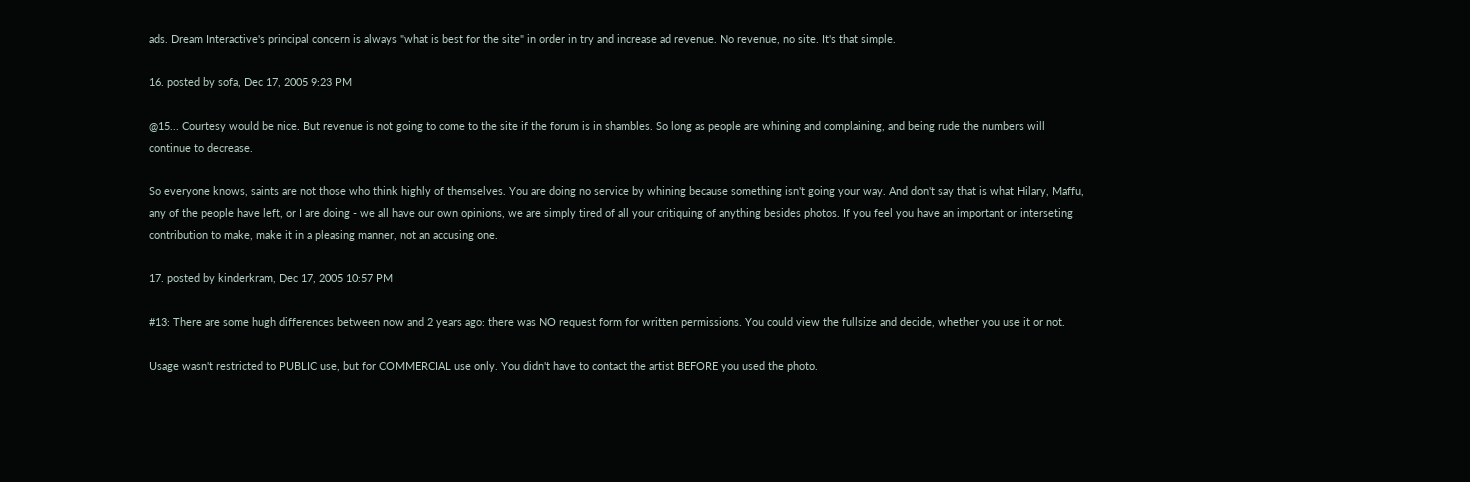ads. Dream Interactive's principal concern is always "what is best for the site" in order in try and increase ad revenue. No revenue, no site. It's that simple.

16. posted by sofa, Dec 17, 2005 9:23 PM

@15... Courtesy would be nice. But revenue is not going to come to the site if the forum is in shambles. So long as people are whining and complaining, and being rude the numbers will continue to decrease.

So everyone knows, saints are not those who think highly of themselves. You are doing no service by whining because something isn't going your way. And don't say that is what Hilary, Maffu, any of the people have left, or I are doing - we all have our own opinions, we are simply tired of all your critiquing of anything besides photos. If you feel you have an important or interseting contribution to make, make it in a pleasing manner, not an accusing one.

17. posted by kinderkram, Dec 17, 2005 10:57 PM

#13: There are some hugh differences between now and 2 years ago: there was NO request form for written permissions. You could view the fullsize and decide, whether you use it or not.

Usage wasn't restricted to PUBLIC use, but for COMMERCIAL use only. You didn't have to contact the artist BEFORE you used the photo.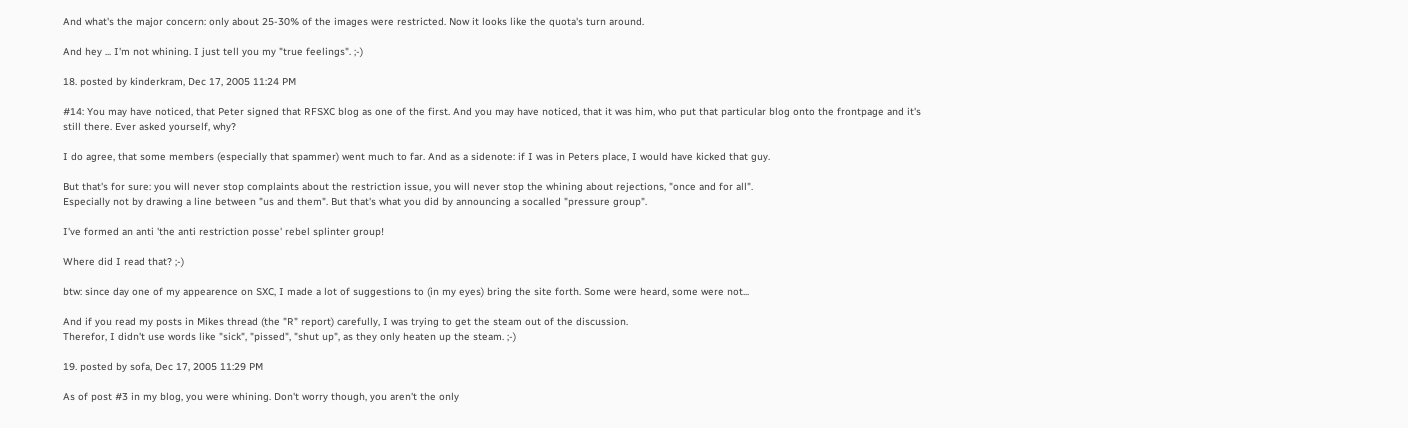And what's the major concern: only about 25-30% of the images were restricted. Now it looks like the quota's turn around.

And hey ... I'm not whining. I just tell you my "true feelings". ;-)

18. posted by kinderkram, Dec 17, 2005 11:24 PM

#14: You may have noticed, that Peter signed that RFSXC blog as one of the first. And you may have noticed, that it was him, who put that particular blog onto the frontpage and it's still there. Ever asked yourself, why?

I do agree, that some members (especially that spammer) went much to far. And as a sidenote: if I was in Peters place, I would have kicked that guy.

But that's for sure: you will never stop complaints about the restriction issue, you will never stop the whining about rejections, "once and for all".
Especially not by drawing a line between "us and them". But that's what you did by announcing a socalled "pressure group".

I've formed an anti 'the anti restriction posse' rebel splinter group!

Where did I read that? ;-)

btw: since day one of my appearence on SXC, I made a lot of suggestions to (in my eyes) bring the site forth. Some were heard, some were not...

And if you read my posts in Mikes thread (the "R" report) carefully, I was trying to get the steam out of the discussion.
Therefor, I didn't use words like "sick", "pissed", "shut up", as they only heaten up the steam. ;-)

19. posted by sofa, Dec 17, 2005 11:29 PM

As of post #3 in my blog, you were whining. Don't worry though, you aren't the only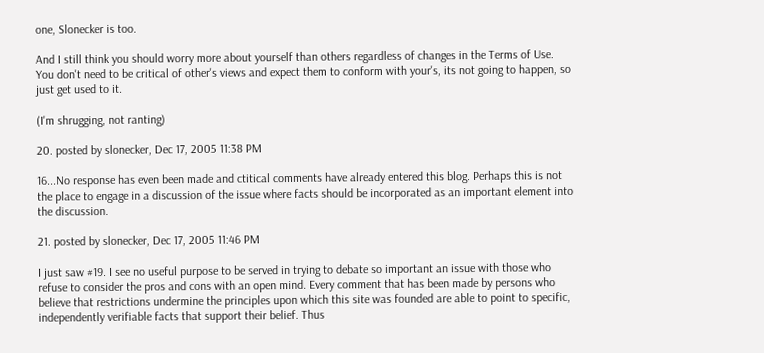one, Slonecker is too.

And I still think you should worry more about yourself than others regardless of changes in the Terms of Use. You don't need to be critical of other's views and expect them to conform with your's, its not going to happen, so just get used to it.

(I'm shrugging, not ranting)

20. posted by slonecker, Dec 17, 2005 11:38 PM

16...No response has even been made and ctitical comments have already entered this blog. Perhaps this is not the place to engage in a discussion of the issue where facts should be incorporated as an important element into the discussion.

21. posted by slonecker, Dec 17, 2005 11:46 PM

I just saw #19. I see no useful purpose to be served in trying to debate so important an issue with those who refuse to consider the pros and cons with an open mind. Every comment that has been made by persons who believe that restrictions undermine the principles upon which this site was founded are able to point to specific, independently verifiable facts that support their belief. Thus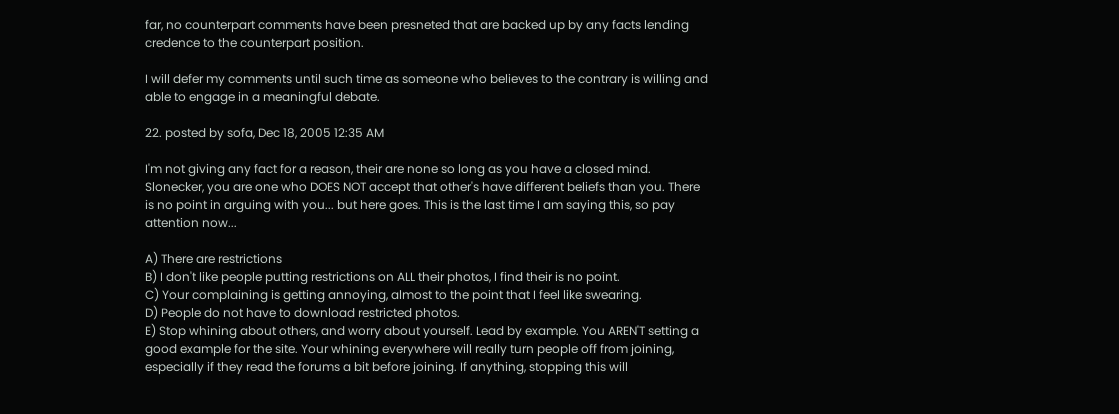far, no counterpart comments have been presneted that are backed up by any facts lending credence to the counterpart position.

I will defer my comments until such time as someone who believes to the contrary is willing and able to engage in a meaningful debate.

22. posted by sofa, Dec 18, 2005 12:35 AM

I'm not giving any fact for a reason, their are none so long as you have a closed mind. Slonecker, you are one who DOES NOT accept that other's have different beliefs than you. There is no point in arguing with you... but here goes. This is the last time I am saying this, so pay attention now...

A) There are restrictions
B) I don't like people putting restrictions on ALL their photos, I find their is no point.
C) Your complaining is getting annoying, almost to the point that I feel like swearing.
D) People do not have to download restricted photos.
E) Stop whining about others, and worry about yourself. Lead by example. You AREN'T setting a good example for the site. Your whining everywhere will really turn people off from joining, especially if they read the forums a bit before joining. If anything, stopping this will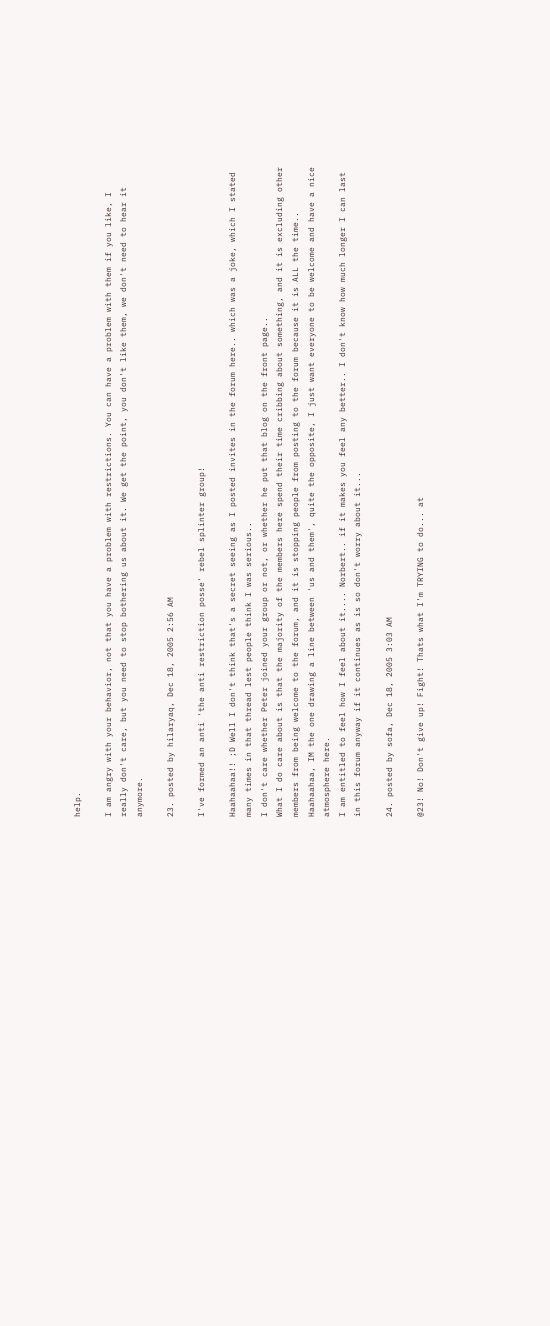help.

I am angry with your behavior, not that you have a problem with restrictions. You can have a problem with them if you like, I really don't care, but you need to stop bothering us about it. We get the point, you don't like them, we don't need to hear it anymore.

23. posted by hilaryaq, Dec 18, 2005 2:56 AM

I've formed an anti 'the anti restriction posse' rebel splinter group!

Haahaahaa!! ;D Well I don't think that's a secret seeing as I posted invites in the forum here.. which was a joke, which I stated many times in that thread lest people think I was serious..
I don't care whether Peter joined your group or not, or whether he put that blog on the front page..
What I do care about is that the majority of the members here spend their time cribbing about something, and it is excluding other members from being welcome to the forum, and it is stopping people from posting to the forum because it is ALL the time..
Haahaahaa, IM the one drawing a line between 'us and them', quite the opposite, I just want everyone to be welcome and have a nice atmosphere here.
I am entitled to feel how I feel about it.... Norbert.. if it makes you feel any better.. I don't know how much longer I can last in this forum anyway if it continues as is so don't worry about it...

24. posted by sofa, Dec 18, 2005 3:03 AM

@23! No! Don't give up! Fight! Thats what I'm TRYING to do... at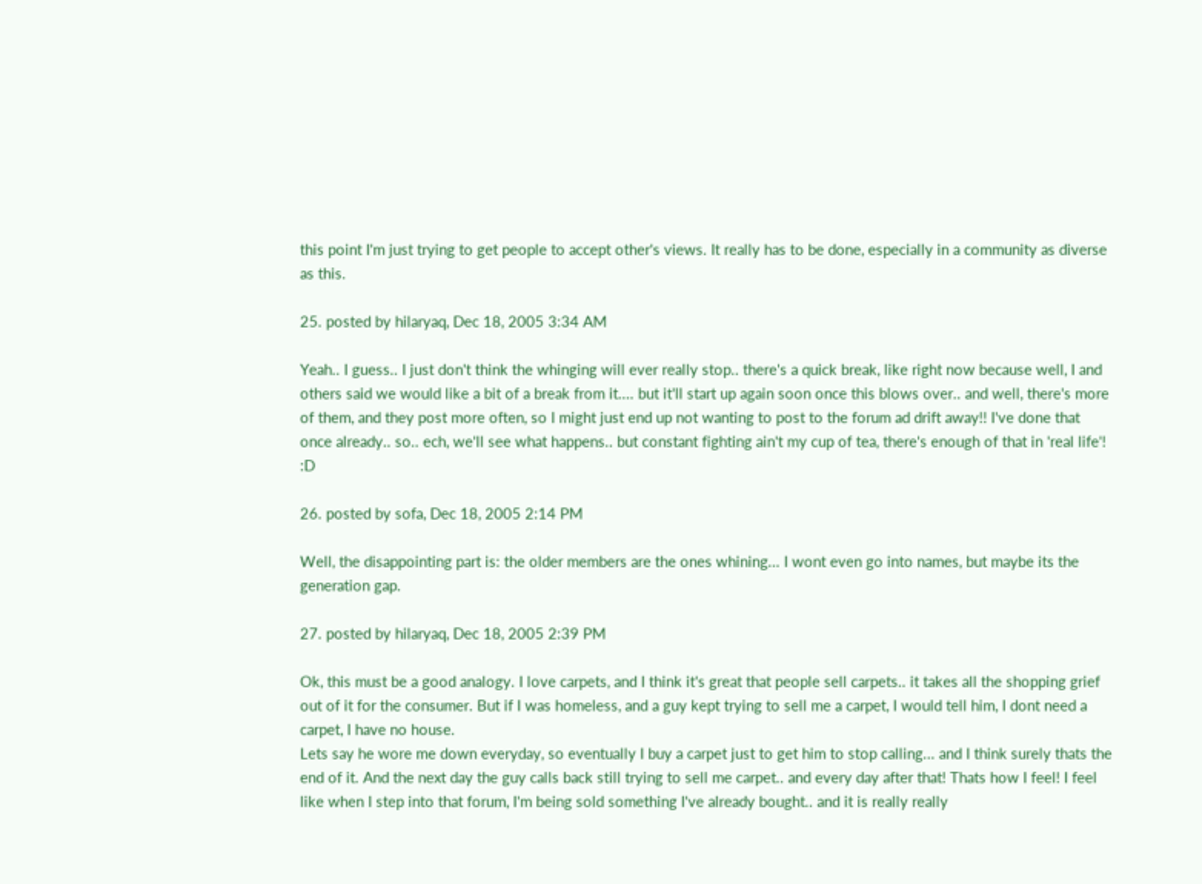this point I'm just trying to get people to accept other's views. It really has to be done, especially in a community as diverse as this.

25. posted by hilaryaq, Dec 18, 2005 3:34 AM

Yeah.. I guess.. I just don't think the whinging will ever really stop.. there's a quick break, like right now because well, I and others said we would like a bit of a break from it.... but it'll start up again soon once this blows over.. and well, there's more of them, and they post more often, so I might just end up not wanting to post to the forum ad drift away!! I've done that once already.. so.. ech, we'll see what happens.. but constant fighting ain't my cup of tea, there's enough of that in 'real life'! :D

26. posted by sofa, Dec 18, 2005 2:14 PM

Well, the disappointing part is: the older members are the ones whining... I wont even go into names, but maybe its the generation gap.

27. posted by hilaryaq, Dec 18, 2005 2:39 PM

Ok, this must be a good analogy. I love carpets, and I think it's great that people sell carpets.. it takes all the shopping grief out of it for the consumer. But if I was homeless, and a guy kept trying to sell me a carpet, I would tell him, I dont need a carpet, I have no house.
Lets say he wore me down everyday, so eventually I buy a carpet just to get him to stop calling... and I think surely thats the end of it. And the next day the guy calls back still trying to sell me carpet.. and every day after that! Thats how I feel! I feel like when I step into that forum, I'm being sold something I've already bought.. and it is really really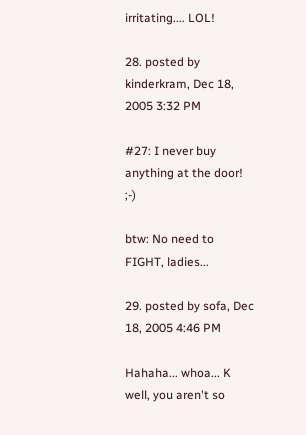irritating.... LOL!

28. posted by kinderkram, Dec 18, 2005 3:32 PM

#27: I never buy anything at the door! ;-)

btw: No need to FIGHT, ladies...

29. posted by sofa, Dec 18, 2005 4:46 PM

Hahaha... whoa... K well, you aren't so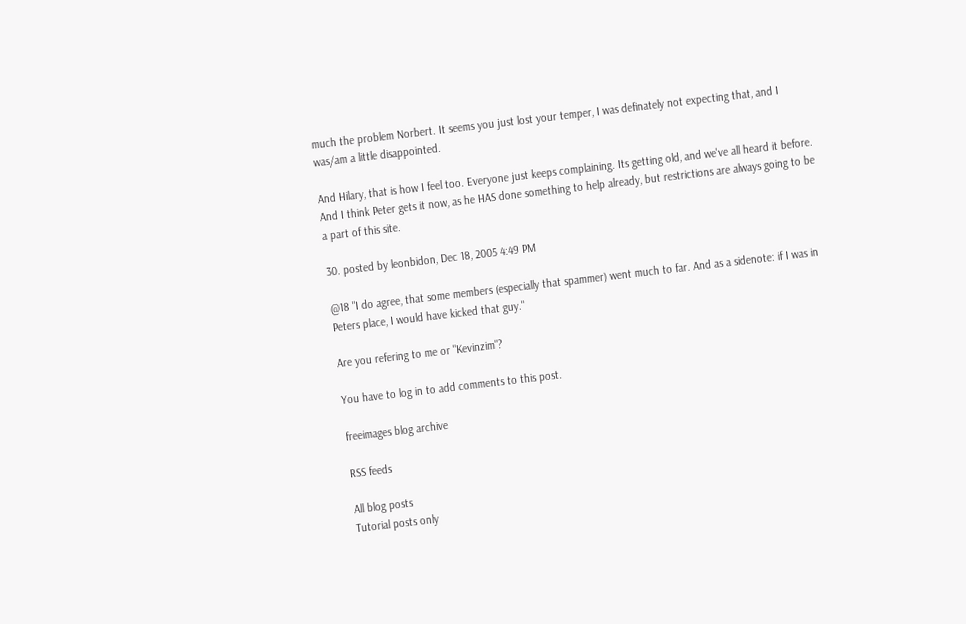much the problem Norbert. It seems you just lost your temper, I was definately not expecting that, and I was/am a little disappointed.

And Hilary, that is how I feel too. Everyone just keeps complaining. Its getting old, and we've all heard it before. And I think Peter gets it now, as he HAS done something to help already, but restrictions are always going to be a part of this site.

30. posted by leonbidon, Dec 18, 2005 4:49 PM

@18 "I do agree, that some members (especially that spammer) went much to far. And as a sidenote: if I was in Peters place, I would have kicked that guy."

Are you refering to me or "Kevinzim"?

You have to log in to add comments to this post.

freeimages blog archive

RSS feeds

All blog posts
Tutorial posts only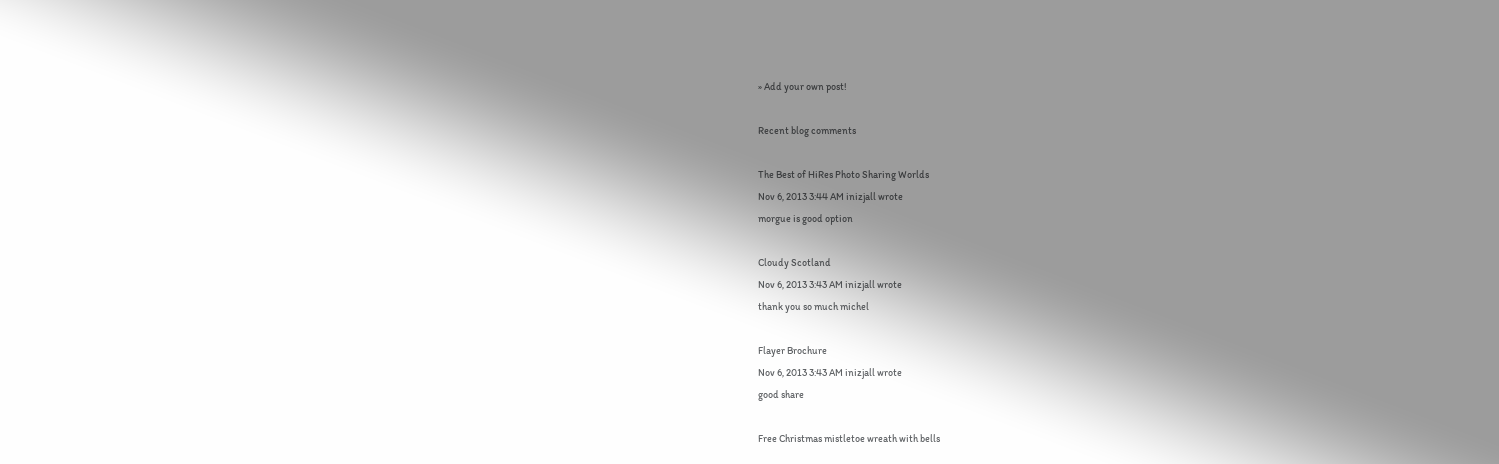» Add your own post!

Recent blog comments

The Best of HiRes Photo Sharing Worlds
Nov 6, 2013 3:44 AM inizjall wrote
morgue is good option

Cloudy Scotland
Nov 6, 2013 3:43 AM inizjall wrote
thank you so much michel

Flayer Brochure
Nov 6, 2013 3:43 AM inizjall wrote
good share

Free Christmas mistletoe wreath with bells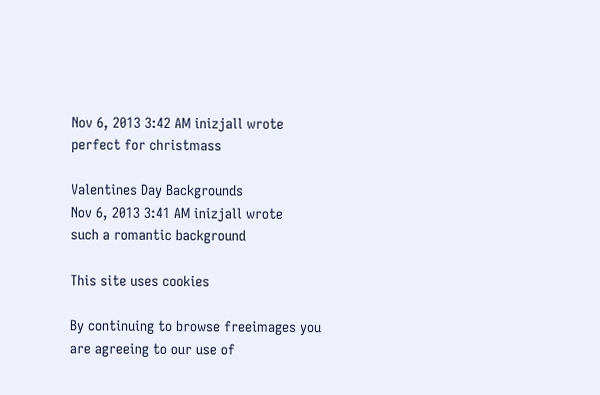Nov 6, 2013 3:42 AM inizjall wrote
perfect for christmass

Valentines Day Backgrounds
Nov 6, 2013 3:41 AM inizjall wrote
such a romantic background

This site uses cookies

By continuing to browse freeimages you are agreeing to our use of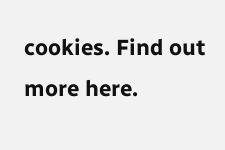cookies. Find out more here.